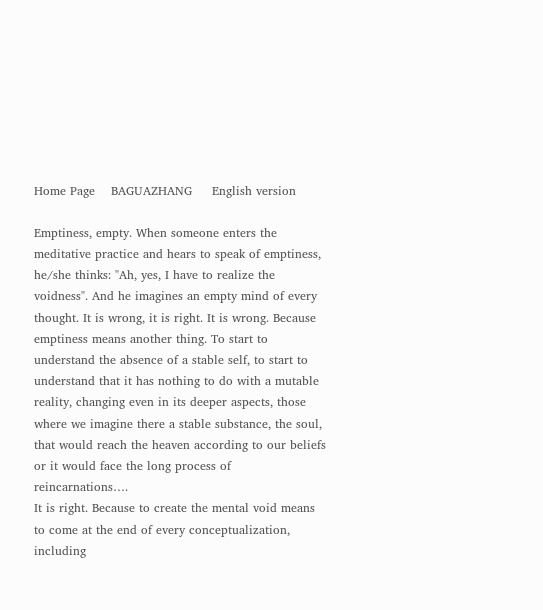Home Page    BAGUAZHANG     English version

Emptiness, empty. When someone enters the meditative practice and hears to speak of emptiness, he/she thinks: "Ah, yes, I have to realize the voidness". And he imagines an empty mind of every thought. It is wrong, it is right. It is wrong. Because emptiness means another thing. To start to understand the absence of a stable self, to start to understand that it has nothing to do with a mutable reality, changing even in its deeper aspects, those where we imagine there a stable substance, the soul, that would reach the heaven according to our beliefs or it would face the long process of reincarnations….
It is right. Because to create the mental void means to come at the end of every conceptualization, including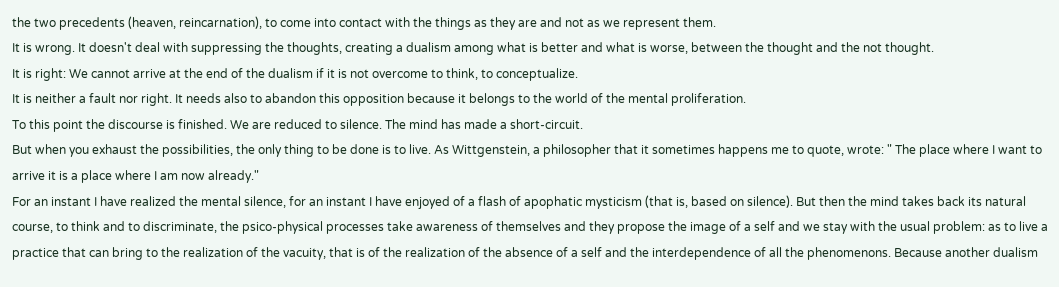the two precedents (heaven, reincarnation), to come into contact with the things as they are and not as we represent them.
It is wrong. It doesn't deal with suppressing the thoughts, creating a dualism among what is better and what is worse, between the thought and the not thought.
It is right: We cannot arrive at the end of the dualism if it is not overcome to think, to conceptualize.
It is neither a fault nor right. It needs also to abandon this opposition because it belongs to the world of the mental proliferation.
To this point the discourse is finished. We are reduced to silence. The mind has made a short-circuit.
But when you exhaust the possibilities, the only thing to be done is to live. As Wittgenstein, a philosopher that it sometimes happens me to quote, wrote: " The place where I want to arrive it is a place where I am now already."
For an instant I have realized the mental silence, for an instant I have enjoyed of a flash of apophatic mysticism (that is, based on silence). But then the mind takes back its natural course, to think and to discriminate, the psico-physical processes take awareness of themselves and they propose the image of a self and we stay with the usual problem: as to live a practice that can bring to the realization of the vacuity, that is of the realization of the absence of a self and the interdependence of all the phenomenons. Because another dualism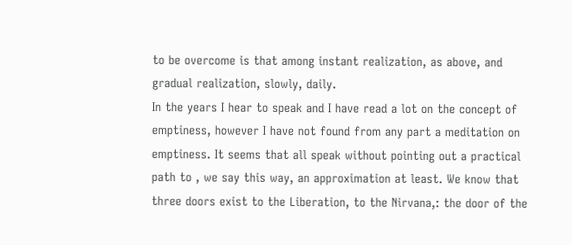to be overcome is that among instant realization, as above, and gradual realization, slowly, daily.
In the years I hear to speak and I have read a lot on the concept of emptiness, however I have not found from any part a meditation on emptiness. It seems that all speak without pointing out a practical path to , we say this way, an approximation at least. We know that three doors exist to the Liberation, to the Nirvana,: the door of the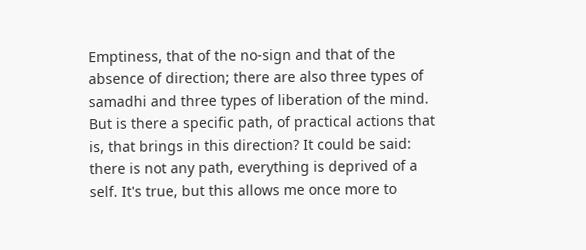Emptiness, that of the no-sign and that of the absence of direction; there are also three types of samadhi and three types of liberation of the mind. But is there a specific path, of practical actions that is, that brings in this direction? It could be said: there is not any path, everything is deprived of a self. It's true, but this allows me once more to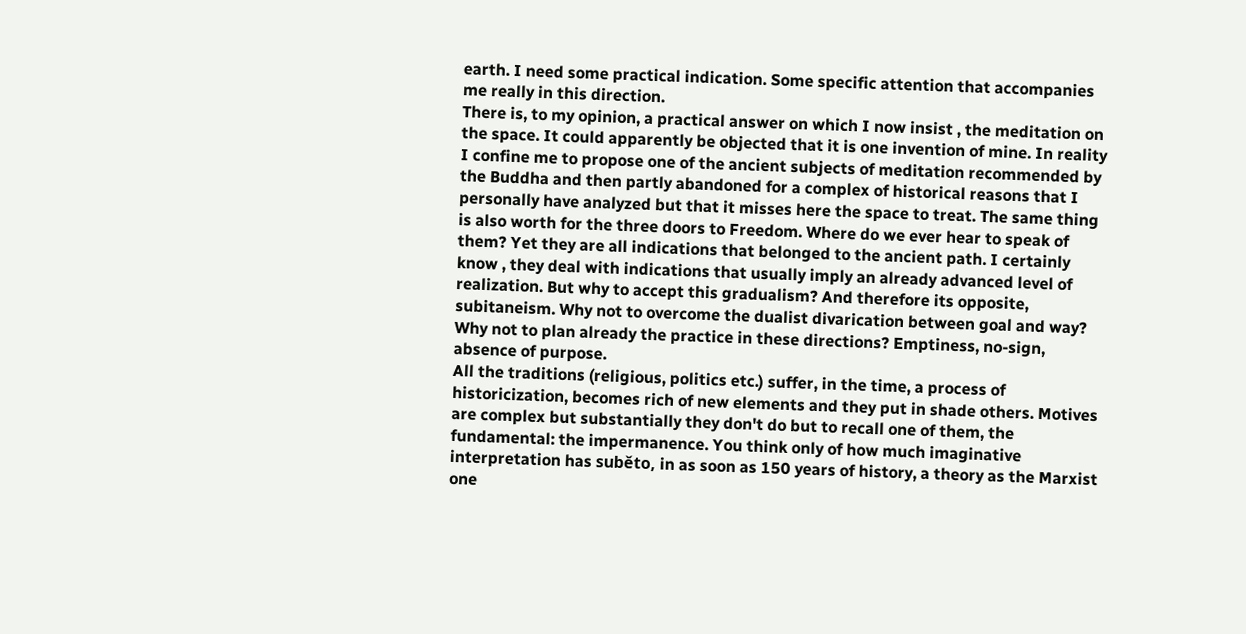earth. I need some practical indication. Some specific attention that accompanies me really in this direction.
There is, to my opinion, a practical answer on which I now insist , the meditation on the space. It could apparently be objected that it is one invention of mine. In reality I confine me to propose one of the ancient subjects of meditation recommended by the Buddha and then partly abandoned for a complex of historical reasons that I personally have analyzed but that it misses here the space to treat. The same thing is also worth for the three doors to Freedom. Where do we ever hear to speak of them? Yet they are all indications that belonged to the ancient path. I certainly know , they deal with indications that usually imply an already advanced level of realization. But why to accept this gradualism? And therefore its opposite, subitaneism. Why not to overcome the dualist divarication between goal and way? Why not to plan already the practice in these directions? Emptiness, no-sign, absence of purpose.
All the traditions (religious, politics etc.) suffer, in the time, a process of historicization, becomes rich of new elements and they put in shade others. Motives are complex but substantially they don't do but to recall one of them, the fundamental: the impermanence. You think only of how much imaginative interpretation has suběto, in as soon as 150 years of history, a theory as the Marxist one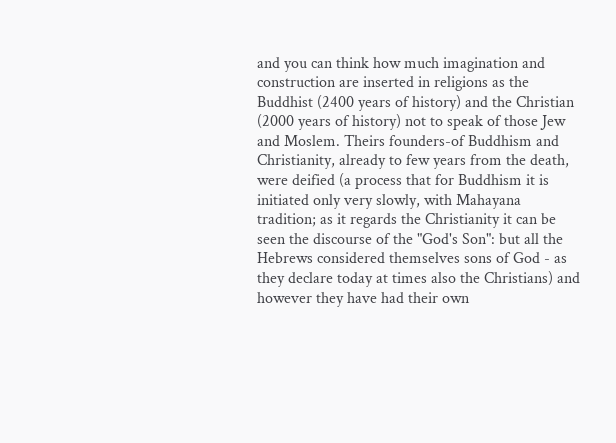and you can think how much imagination and construction are inserted in religions as the Buddhist (2400 years of history) and the Christian (2000 years of history) not to speak of those Jew and Moslem. Theirs founders-of Buddhism and Christianity, already to few years from the death, were deified (a process that for Buddhism it is initiated only very slowly, with Mahayana tradition; as it regards the Christianity it can be seen the discourse of the "God's Son": but all the Hebrews considered themselves sons of God - as they declare today at times also the Christians) and however they have had their own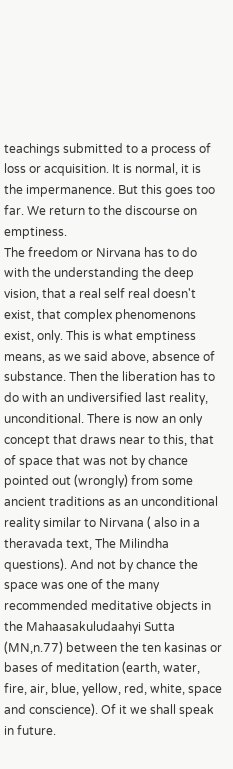teachings submitted to a process of loss or acquisition. It is normal, it is the impermanence. But this goes too far. We return to the discourse on emptiness.
The freedom or Nirvana has to do with the understanding the deep vision, that a real self real doesn't exist, that complex phenomenons exist, only. This is what emptiness means, as we said above, absence of substance. Then the liberation has to do with an undiversified last reality, unconditional. There is now an only concept that draws near to this, that of space that was not by chance pointed out (wrongly) from some ancient traditions as an unconditional reality similar to Nirvana ( also in a theravada text, The Milindha questions). And not by chance the space was one of the many recommended meditative objects in the Mahaasakuludaahyi Sutta (MN,n.77) between the ten kasinas or bases of meditation (earth, water, fire, air, blue, yellow, red, white, space and conscience). Of it we shall speak in future.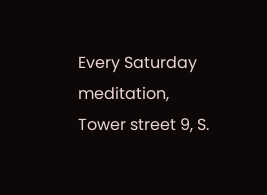Every Saturday meditation, Tower street 9, S.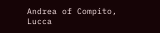Andrea of Compito, Lucca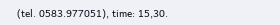(tel. 0583.977051), time: 15,30.